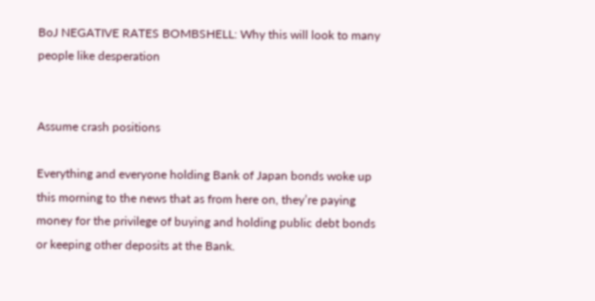BoJ NEGATIVE RATES BOMBSHELL: Why this will look to many people like desperation


Assume crash positions

Everything and everyone holding Bank of Japan bonds woke up this morning to the news that as from here on, they’re paying money for the privilege of buying and holding public debt bonds or keeping other deposits at the Bank.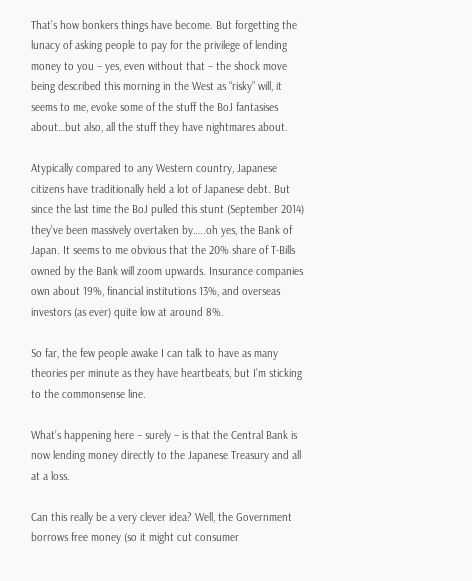That’s how bonkers things have become. But forgetting the lunacy of asking people to pay for the privilege of lending money to you – yes, even without that – the shock move being described this morning in the West as “risky” will, it seems to me, evoke some of the stuff the BoJ fantasises about…but also, all the stuff they have nightmares about.

Atypically compared to any Western country, Japanese citizens have traditionally held a lot of Japanese debt. But since the last time the BoJ pulled this stunt (September 2014) they’ve been massively overtaken by…..oh yes, the Bank of Japan. It seems to me obvious that the 20% share of T-Bills owned by the Bank will zoom upwards. Insurance companies own about 19%, financial institutions 13%, and overseas investors (as ever) quite low at around 8%.

So far, the few people awake I can talk to have as many theories per minute as they have heartbeats, but I’m sticking to the commonsense line.

What’s happening here – surely – is that the Central Bank is now lending money directly to the Japanese Treasury and all at a loss.

Can this really be a very clever idea? Well, the Government borrows free money (so it might cut consumer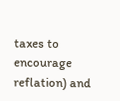taxes to encourage reflation) and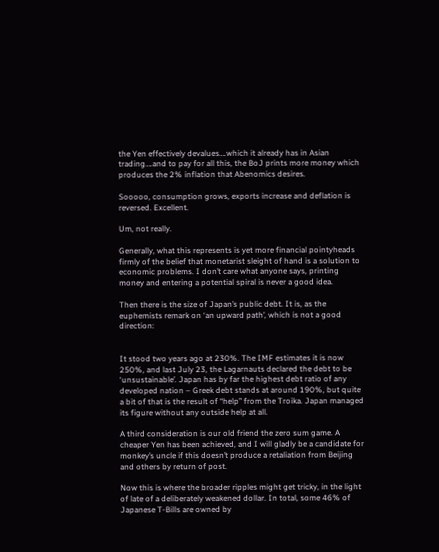the Yen effectively devalues….which it already has in Asian trading….and to pay for all this, the BoJ prints more money which produces the 2% inflation that Abenomics desires.

Sooooo, consumption grows, exports increase and deflation is reversed. Excellent.

Um, not really.

Generally, what this represents is yet more financial pointyheads firmly of the belief that monetarist sleight of hand is a solution to economic problems. I don’t care what anyone says, printing money and entering a potential spiral is never a good idea.

Then there is the size of Japan’s public debt. It is, as the euphemists remark on ‘an upward path’, which is not a good direction:


It stood two years ago at 230%. The IMF estimates it is now 250%, and last July 23, the Lagarnauts declared the debt to be ‘unsustainable’. Japan has by far the highest debt ratio of any developed nation – Greek debt stands at around 190%, but quite a bit of that is the result of “help” from the Troika. Japan managed its figure without any outside help at all.

A third consideration is our old friend the zero sum game. A cheaper Yen has been achieved, and I will gladly be a candidate for monkey’s uncle if this doesn’t produce a retaliation from Beijing and others by return of post.

Now this is where the broader ripples might get tricky, in the light of late of a deliberately weakened dollar. In total, some 46% of Japanese T-Bills are owned by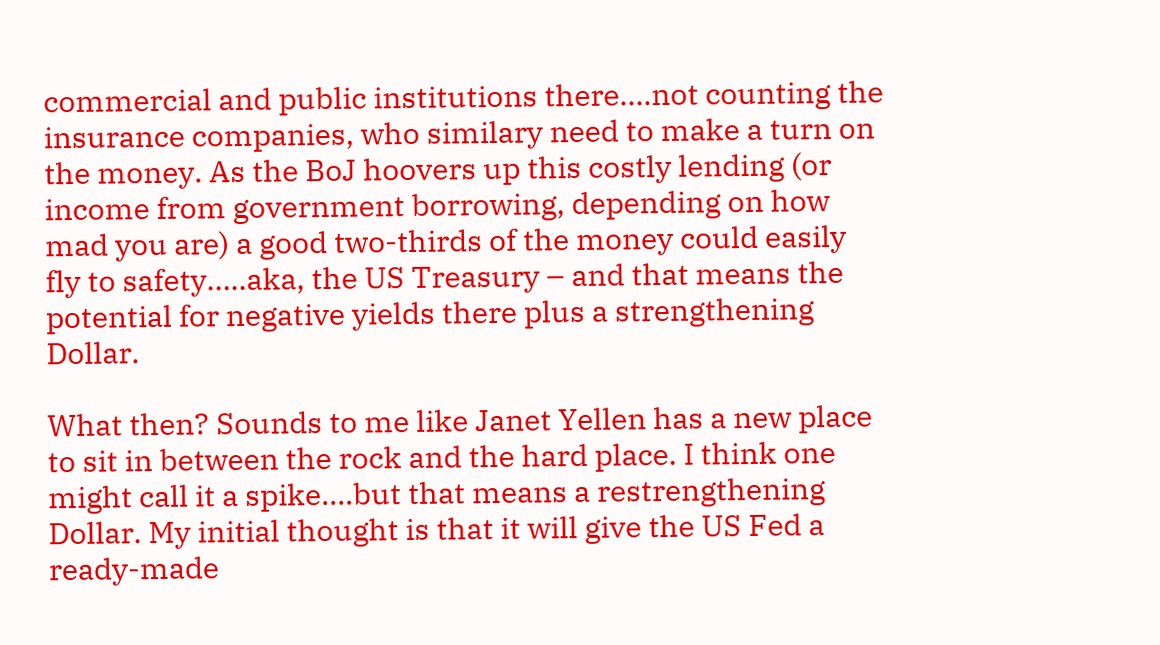commercial and public institutions there….not counting the insurance companies, who similary need to make a turn on the money. As the BoJ hoovers up this costly lending (or income from government borrowing, depending on how mad you are) a good two-thirds of the money could easily fly to safety…..aka, the US Treasury – and that means the potential for negative yields there plus a strengthening Dollar.

What then? Sounds to me like Janet Yellen has a new place to sit in between the rock and the hard place. I think one might call it a spike….but that means a restrengthening Dollar. My initial thought is that it will give the US Fed a ready-made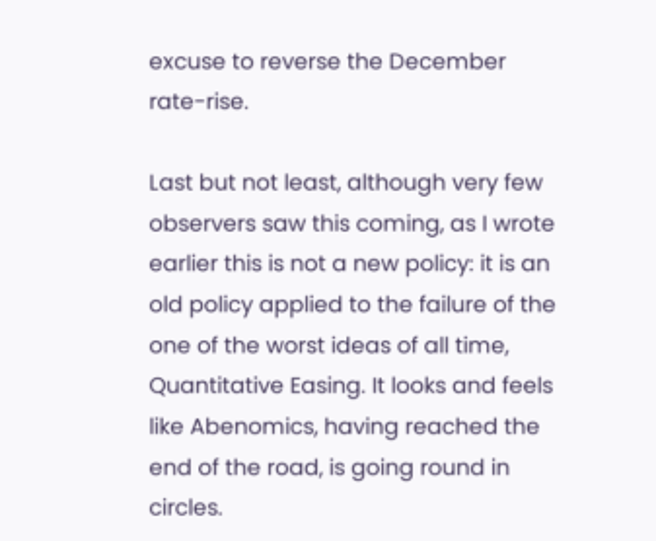excuse to reverse the December rate-rise.

Last but not least, although very few observers saw this coming, as I wrote earlier this is not a new policy: it is an old policy applied to the failure of the one of the worst ideas of all time, Quantitative Easing. It looks and feels like Abenomics, having reached the end of the road, is going round in circles.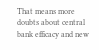That means more doubts about central bank efficacy and new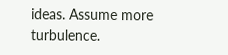ideas. Assume more turbulence.